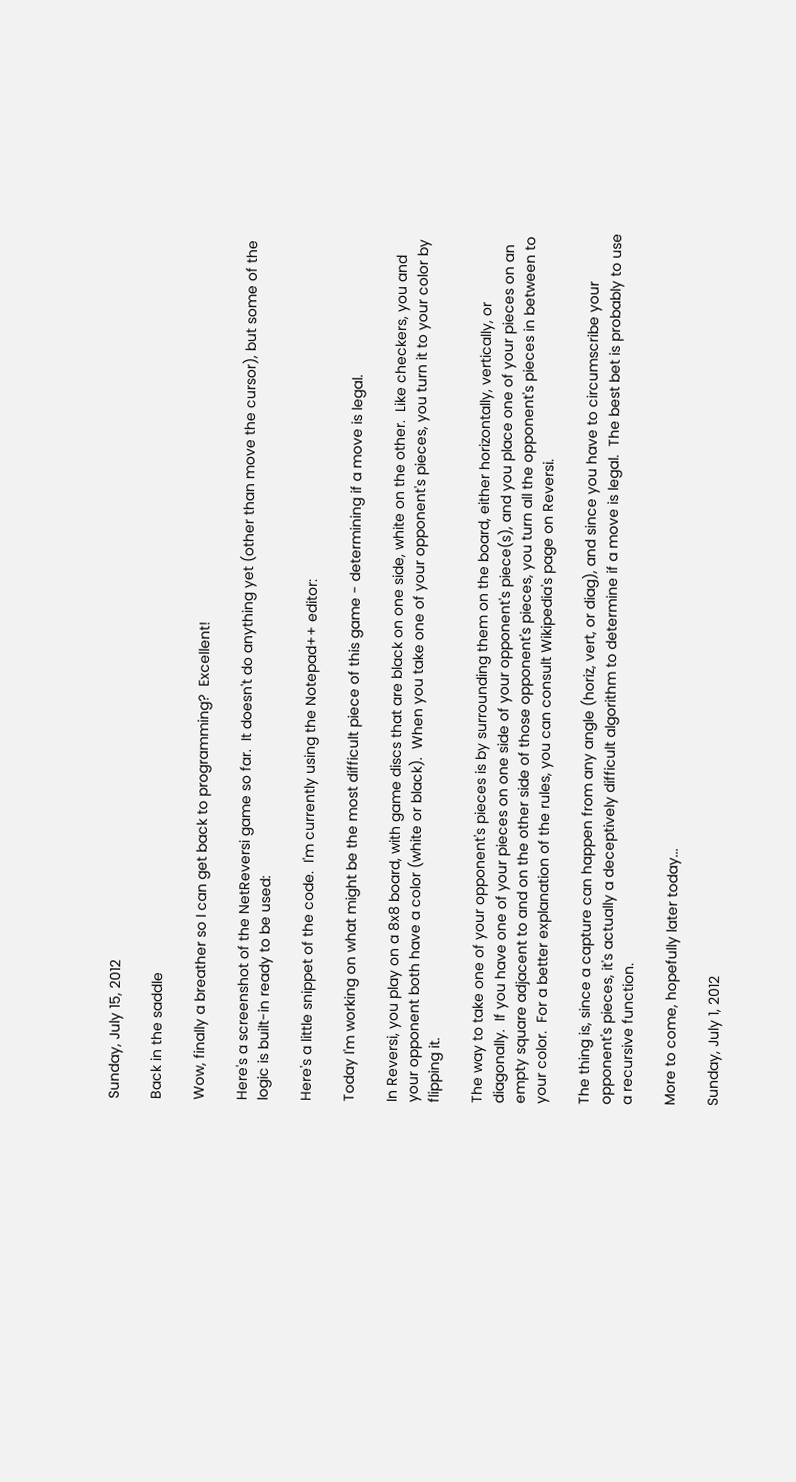Sunday, July 15, 2012

Back in the saddle

Wow, finally a breather so I can get back to programming?  Excellent!

Here's a screenshot of the NetReversi game so far.  It doesn't do anything yet (other than move the cursor), but some of the logic is built-in ready to be used:

Here's a little snippet of the code.  I'm currently using the Notepad++ editor:

Today I'm working on what might be the most difficult piece of this game - determining if a move is legal.

In Reversi, you play on a 8x8 board, with game discs that are black on one side, white on the other.  Like checkers, you and your opponent both have a color (white or black).  When you take one of your opponent's pieces, you turn it to your color by flipping it.

The way to take one of your opponent's pieces is by surrounding them on the board, either horizontally, vertically, or diagonally.  If you have one of your pieces on one side of your opponent's piece(s), and you place one of your pieces on an empty square adjacent to and on the other side of those opponent's pieces, you turn all the opponent's pieces in between to your color.  For a better explanation of the rules, you can consult Wikipedia's page on Reversi.

The thing is, since a capture can happen from any angle (horiz, vert, or diag), and since you have to circumscribe your opponent's pieces, it's actually a deceptively difficult algorithm to determine if a move is legal.  The best bet is probably to use a recursive function.

More to come, hopefully later today...

Sunday, July 1, 2012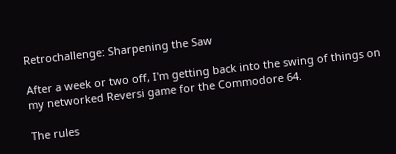Retrochallenge: Sharpening the Saw

After a week or two off, I'm getting back into the swing of things on my networked Reversi game for the Commodore 64.

The rules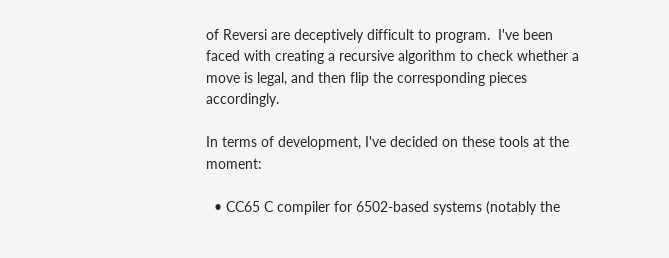of Reversi are deceptively difficult to program.  I've been faced with creating a recursive algorithm to check whether a move is legal, and then flip the corresponding pieces accordingly.

In terms of development, I've decided on these tools at the moment:

  • CC65 C compiler for 6502-based systems (notably the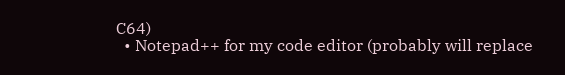C64)
  • Notepad++ for my code editor (probably will replace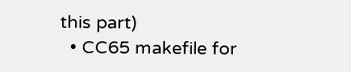this part)
  • CC65 makefile for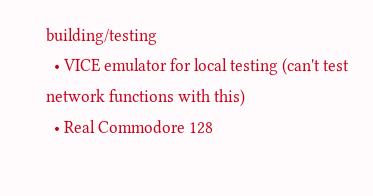building/testing
  • VICE emulator for local testing (can't test network functions with this)
  • Real Commodore 128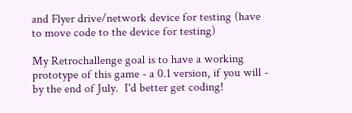and Flyer drive/network device for testing (have to move code to the device for testing)

My Retrochallenge goal is to have a working prototype of this game - a 0.1 version, if you will - by the end of July.  I'd better get coding!